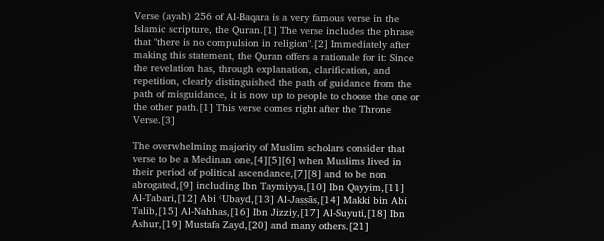Verse (ayah) 256 of Al-Baqara is a very famous verse in the Islamic scripture, the Quran.[1] The verse includes the phrase that "there is no compulsion in religion".[2] Immediately after making this statement, the Quran offers a rationale for it: Since the revelation has, through explanation, clarification, and repetition, clearly distinguished the path of guidance from the path of misguidance, it is now up to people to choose the one or the other path.[1] This verse comes right after the Throne Verse.[3]

The overwhelming majority of Muslim scholars consider that verse to be a Medinan one,[4][5][6] when Muslims lived in their period of political ascendance,[7][8] and to be non abrogated,[9] including Ibn Taymiyya,[10] Ibn Qayyim,[11] Al-Tabari,[12] Abi ʿUbayd,[13] Al-Jaṣṣās,[14] Makki bin Abi Talib,[15] Al-Nahhas,[16] Ibn Jizziy,[17] Al-Suyuti,[18] Ibn Ashur,[19] Mustafa Zayd,[20] and many others.[21]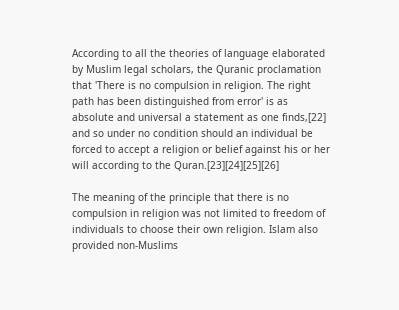According to all the theories of language elaborated by Muslim legal scholars, the Quranic proclamation that 'There is no compulsion in religion. The right path has been distinguished from error' is as absolute and universal a statement as one finds,[22] and so under no condition should an individual be forced to accept a religion or belief against his or her will according to the Quran.[23][24][25][26]

The meaning of the principle that there is no compulsion in religion was not limited to freedom of individuals to choose their own religion. Islam also provided non-Muslims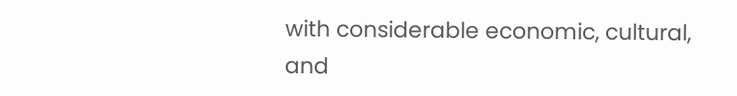with considerable economic, cultural, and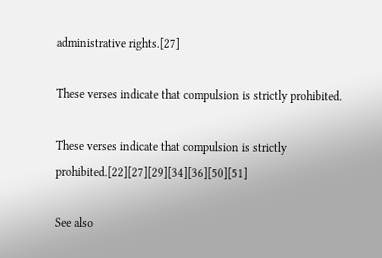administrative rights.[27]

These verses indicate that compulsion is strictly prohibited.

These verses indicate that compulsion is strictly prohibited.[22][27][29][34][36][50][51]

See also